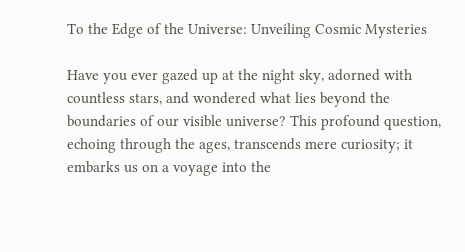To the Edge of the Universe: Unveiling Cosmic Mysteries

Have you ever gazed up at the night sky, adorned with countless stars, and wondered what lies beyond the boundaries of our visible universe? This profound question, echoing through the ages, transcends mere curiosity; it embarks us on a voyage into the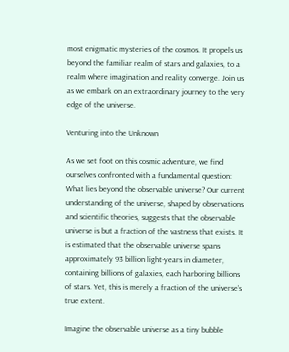most enigmatic mysteries of the cosmos. It propels us beyond the familiar realm of stars and galaxies, to a realm where imagination and reality converge. Join us as we embark on an extraordinary journey to the very edge of the universe.

Venturing into the Unknown

As we set foot on this cosmic adventure, we find ourselves confronted with a fundamental question: What lies beyond the observable universe? Our current understanding of the universe, shaped by observations and scientific theories, suggests that the observable universe is but a fraction of the vastness that exists. It is estimated that the observable universe spans approximately 93 billion light-years in diameter, containing billions of galaxies, each harboring billions of stars. Yet, this is merely a fraction of the universe’s true extent.

Imagine the observable universe as a tiny bubble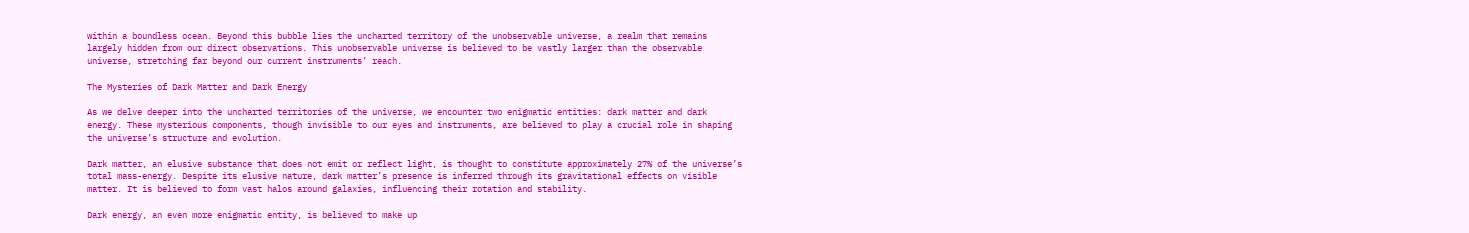within a boundless ocean. Beyond this bubble lies the uncharted territory of the unobservable universe, a realm that remains largely hidden from our direct observations. This unobservable universe is believed to be vastly larger than the observable universe, stretching far beyond our current instruments’ reach.

The Mysteries of Dark Matter and Dark Energy

As we delve deeper into the uncharted territories of the universe, we encounter two enigmatic entities: dark matter and dark energy. These mysterious components, though invisible to our eyes and instruments, are believed to play a crucial role in shaping the universe’s structure and evolution.

Dark matter, an elusive substance that does not emit or reflect light, is thought to constitute approximately 27% of the universe’s total mass-energy. Despite its elusive nature, dark matter’s presence is inferred through its gravitational effects on visible matter. It is believed to form vast halos around galaxies, influencing their rotation and stability.

Dark energy, an even more enigmatic entity, is believed to make up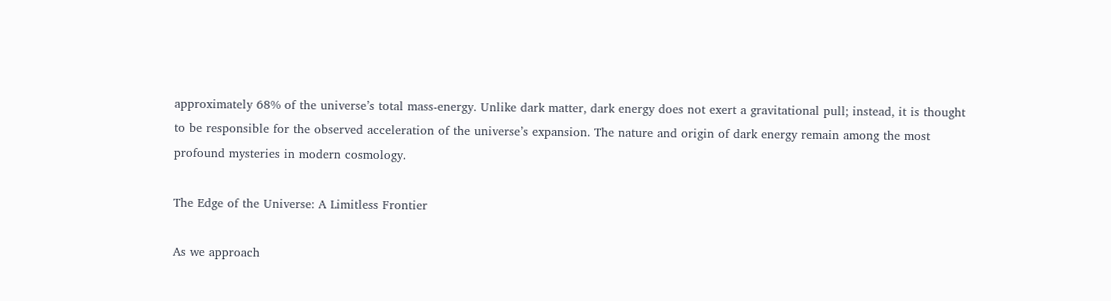approximately 68% of the universe’s total mass-energy. Unlike dark matter, dark energy does not exert a gravitational pull; instead, it is thought to be responsible for the observed acceleration of the universe’s expansion. The nature and origin of dark energy remain among the most profound mysteries in modern cosmology.

The Edge of the Universe: A Limitless Frontier

As we approach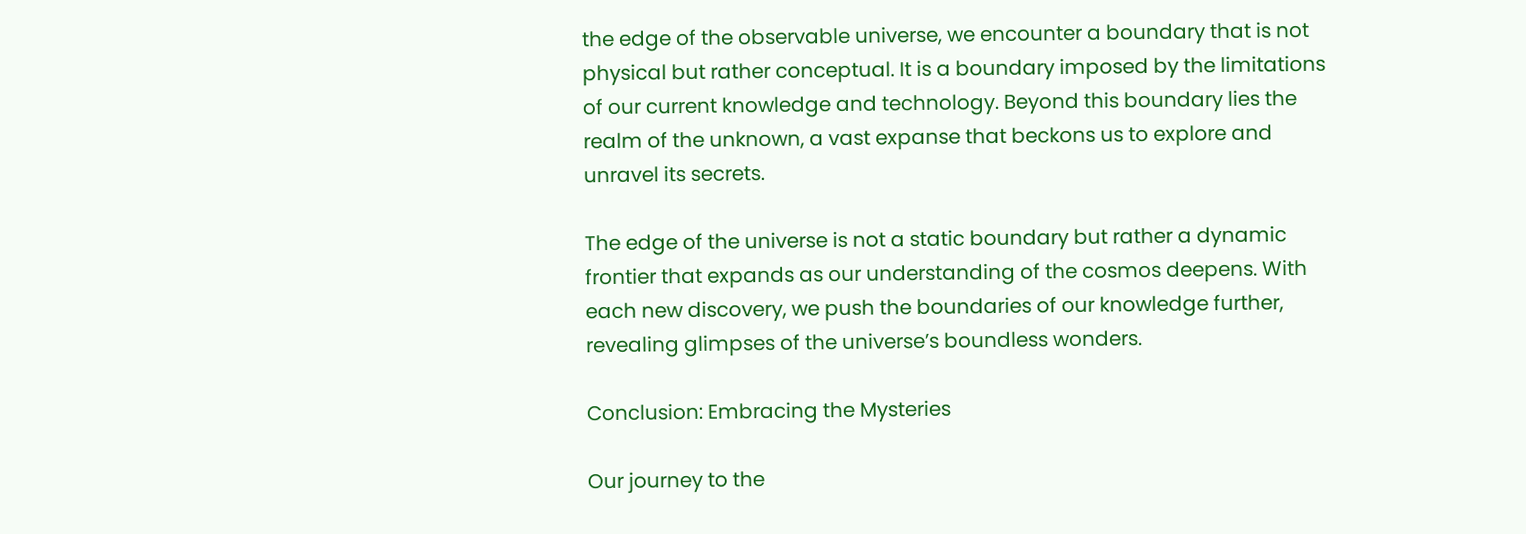the edge of the observable universe, we encounter a boundary that is not physical but rather conceptual. It is a boundary imposed by the limitations of our current knowledge and technology. Beyond this boundary lies the realm of the unknown, a vast expanse that beckons us to explore and unravel its secrets.

The edge of the universe is not a static boundary but rather a dynamic frontier that expands as our understanding of the cosmos deepens. With each new discovery, we push the boundaries of our knowledge further, revealing glimpses of the universe’s boundless wonders.

Conclusion: Embracing the Mysteries

Our journey to the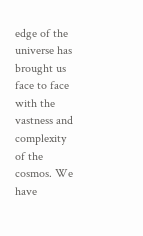edge of the universe has brought us face to face with the vastness and complexity of the cosmos. We have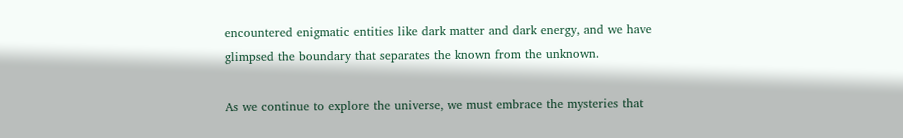encountered enigmatic entities like dark matter and dark energy, and we have glimpsed the boundary that separates the known from the unknown.

As we continue to explore the universe, we must embrace the mysteries that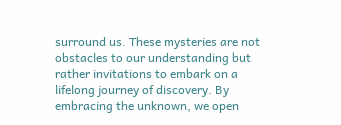surround us. These mysteries are not obstacles to our understanding but rather invitations to embark on a lifelong journey of discovery. By embracing the unknown, we open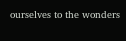ourselves to the wonders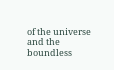of the universe and the boundless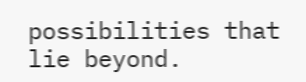possibilities that lie beyond.